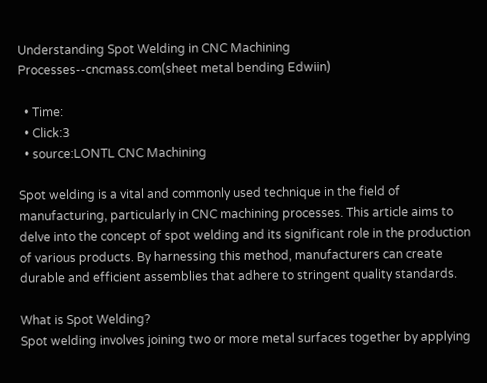Understanding Spot Welding in CNC Machining Processes--cncmass.com(sheet metal bending Edwiin)

  • Time:
  • Click:3
  • source:LONTL CNC Machining

Spot welding is a vital and commonly used technique in the field of manufacturing, particularly in CNC machining processes. This article aims to delve into the concept of spot welding and its significant role in the production of various products. By harnessing this method, manufacturers can create durable and efficient assemblies that adhere to stringent quality standards.

What is Spot Welding?
Spot welding involves joining two or more metal surfaces together by applying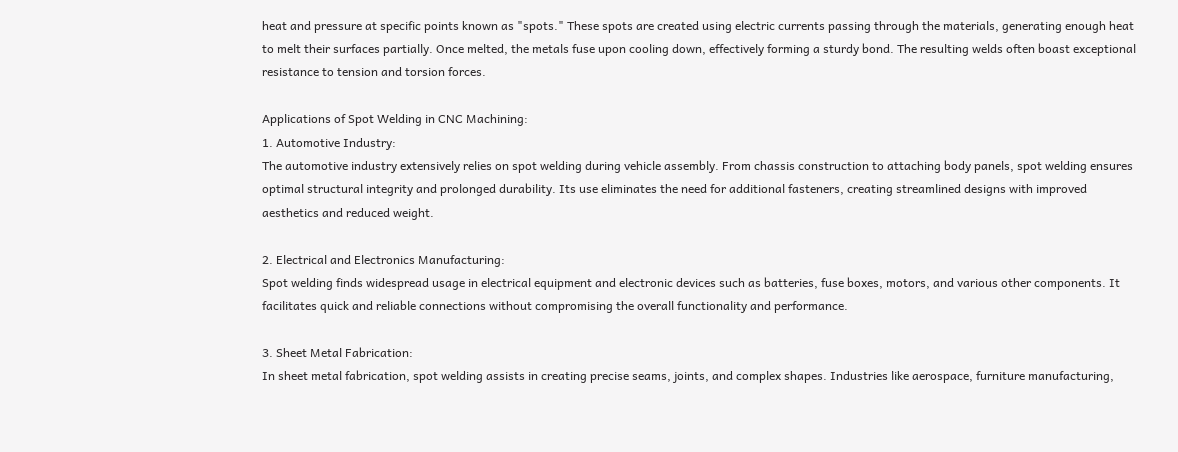heat and pressure at specific points known as "spots." These spots are created using electric currents passing through the materials, generating enough heat to melt their surfaces partially. Once melted, the metals fuse upon cooling down, effectively forming a sturdy bond. The resulting welds often boast exceptional resistance to tension and torsion forces.

Applications of Spot Welding in CNC Machining:
1. Automotive Industry:
The automotive industry extensively relies on spot welding during vehicle assembly. From chassis construction to attaching body panels, spot welding ensures optimal structural integrity and prolonged durability. Its use eliminates the need for additional fasteners, creating streamlined designs with improved aesthetics and reduced weight.

2. Electrical and Electronics Manufacturing:
Spot welding finds widespread usage in electrical equipment and electronic devices such as batteries, fuse boxes, motors, and various other components. It facilitates quick and reliable connections without compromising the overall functionality and performance.

3. Sheet Metal Fabrication:
In sheet metal fabrication, spot welding assists in creating precise seams, joints, and complex shapes. Industries like aerospace, furniture manufacturing,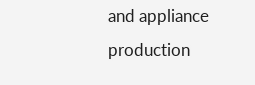and appliance production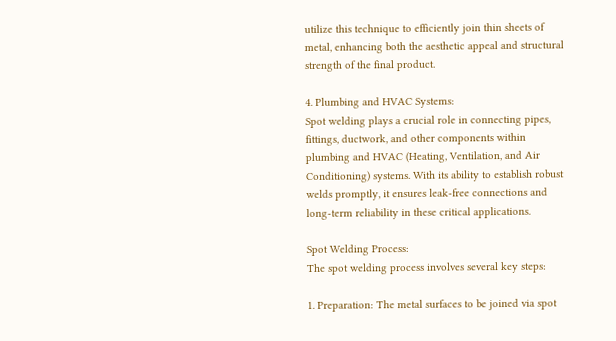utilize this technique to efficiently join thin sheets of metal, enhancing both the aesthetic appeal and structural strength of the final product.

4. Plumbing and HVAC Systems:
Spot welding plays a crucial role in connecting pipes, fittings, ductwork, and other components within plumbing and HVAC (Heating, Ventilation, and Air Conditioning) systems. With its ability to establish robust welds promptly, it ensures leak-free connections and long-term reliability in these critical applications.

Spot Welding Process:
The spot welding process involves several key steps:

1. Preparation: The metal surfaces to be joined via spot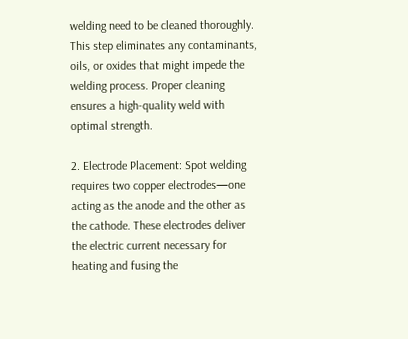welding need to be cleaned thoroughly. This step eliminates any contaminants, oils, or oxides that might impede the welding process. Proper cleaning ensures a high-quality weld with optimal strength.

2. Electrode Placement: Spot welding requires two copper electrodes—one acting as the anode and the other as the cathode. These electrodes deliver the electric current necessary for heating and fusing the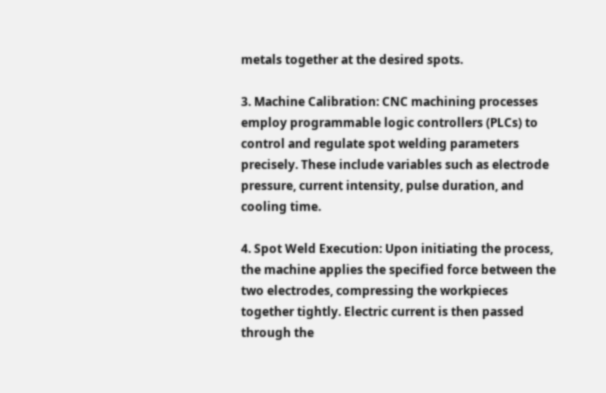metals together at the desired spots.

3. Machine Calibration: CNC machining processes employ programmable logic controllers (PLCs) to control and regulate spot welding parameters precisely. These include variables such as electrode pressure, current intensity, pulse duration, and cooling time.

4. Spot Weld Execution: Upon initiating the process, the machine applies the specified force between the two electrodes, compressing the workpieces together tightly. Electric current is then passed through the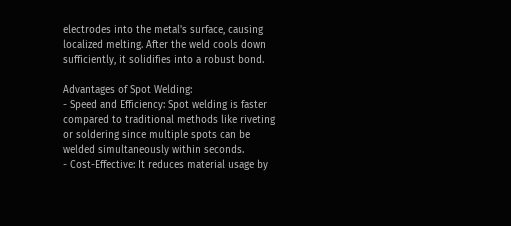electrodes into the metal's surface, causing localized melting. After the weld cools down sufficiently, it solidifies into a robust bond.

Advantages of Spot Welding:
- Speed and Efficiency: Spot welding is faster compared to traditional methods like riveting or soldering since multiple spots can be welded simultaneously within seconds.
- Cost-Effective: It reduces material usage by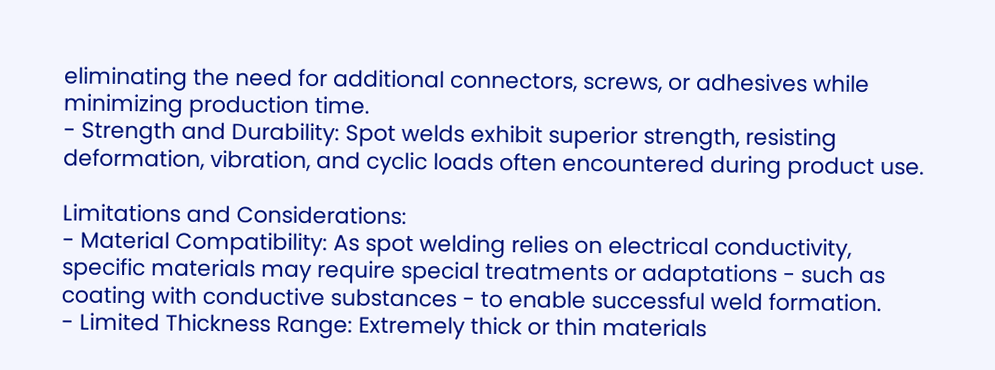eliminating the need for additional connectors, screws, or adhesives while minimizing production time.
- Strength and Durability: Spot welds exhibit superior strength, resisting deformation, vibration, and cyclic loads often encountered during product use.

Limitations and Considerations:
- Material Compatibility: As spot welding relies on electrical conductivity, specific materials may require special treatments or adaptations - such as coating with conductive substances - to enable successful weld formation.
- Limited Thickness Range: Extremely thick or thin materials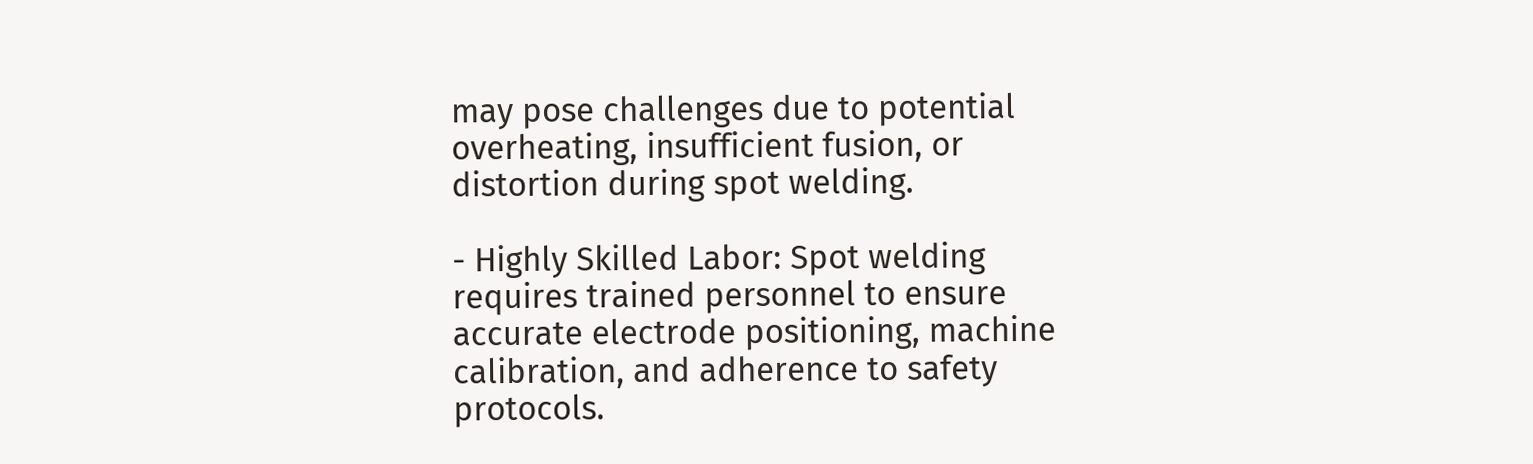may pose challenges due to potential overheating, insufficient fusion, or distortion during spot welding.

- Highly Skilled Labor: Spot welding requires trained personnel to ensure accurate electrode positioning, machine calibration, and adherence to safety protocols.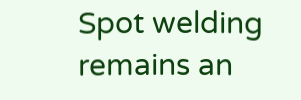Spot welding remains an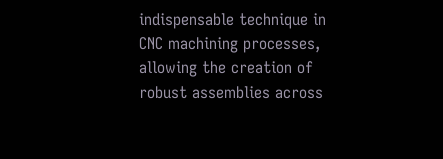indispensable technique in CNC machining processes, allowing the creation of robust assemblies across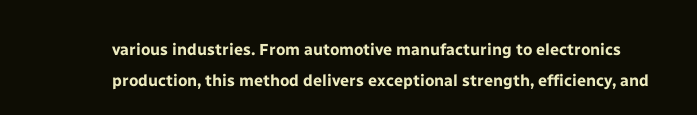various industries. From automotive manufacturing to electronics production, this method delivers exceptional strength, efficiency, and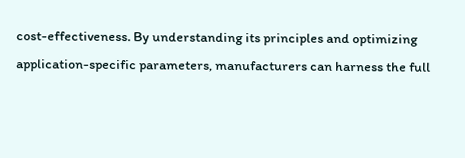cost-effectiveness. By understanding its principles and optimizing application-specific parameters, manufacturers can harness the full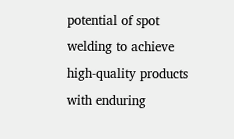potential of spot welding to achieve high-quality products with enduring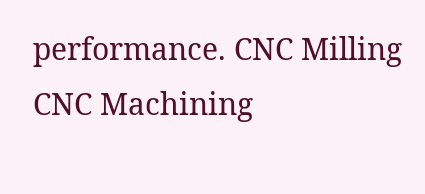performance. CNC Milling CNC Machining